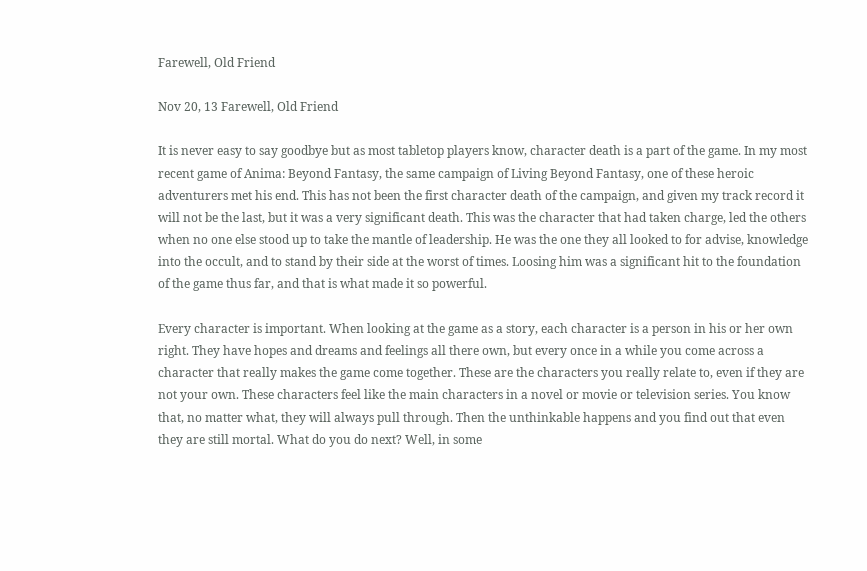Farewell, Old Friend

Nov 20, 13 Farewell, Old Friend

It is never easy to say goodbye but as most tabletop players know, character death is a part of the game. In my most recent game of Anima: Beyond Fantasy, the same campaign of Living Beyond Fantasy, one of these heroic adventurers met his end. This has not been the first character death of the campaign, and given my track record it will not be the last, but it was a very significant death. This was the character that had taken charge, led the others when no one else stood up to take the mantle of leadership. He was the one they all looked to for advise, knowledge into the occult, and to stand by their side at the worst of times. Loosing him was a significant hit to the foundation of the game thus far, and that is what made it so powerful.

Every character is important. When looking at the game as a story, each character is a person in his or her own right. They have hopes and dreams and feelings all there own, but every once in a while you come across a character that really makes the game come together. These are the characters you really relate to, even if they are not your own. These characters feel like the main characters in a novel or movie or television series. You know that, no matter what, they will always pull through. Then the unthinkable happens and you find out that even they are still mortal. What do you do next? Well, in some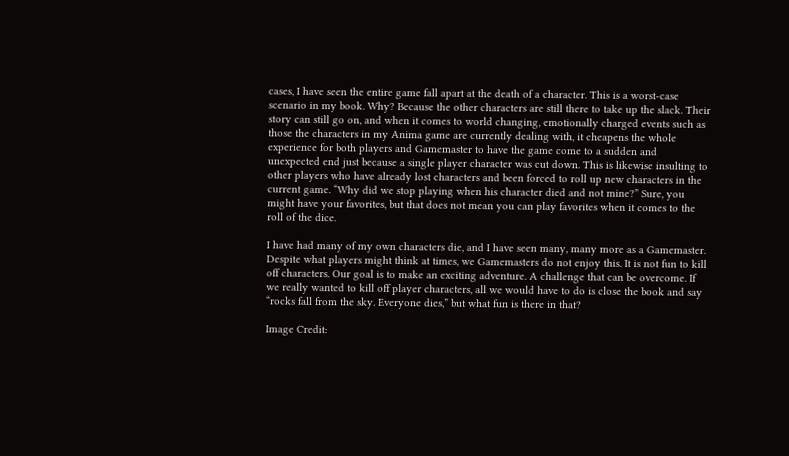cases, I have seen the entire game fall apart at the death of a character. This is a worst-case scenario in my book. Why? Because the other characters are still there to take up the slack. Their story can still go on, and when it comes to world changing, emotionally charged events such as those the characters in my Anima game are currently dealing with, it cheapens the whole experience for both players and Gamemaster to have the game come to a sudden and unexpected end just because a single player character was cut down. This is likewise insulting to other players who have already lost characters and been forced to roll up new characters in the current game. “Why did we stop playing when his character died and not mine?” Sure, you might have your favorites, but that does not mean you can play favorites when it comes to the roll of the dice.

I have had many of my own characters die, and I have seen many, many more as a Gamemaster. Despite what players might think at times, we Gamemasters do not enjoy this. It is not fun to kill off characters. Our goal is to make an exciting adventure. A challenge that can be overcome. If we really wanted to kill off player characters, all we would have to do is close the book and say “rocks fall from the sky. Everyone dies,” but what fun is there in that?

Image Credit: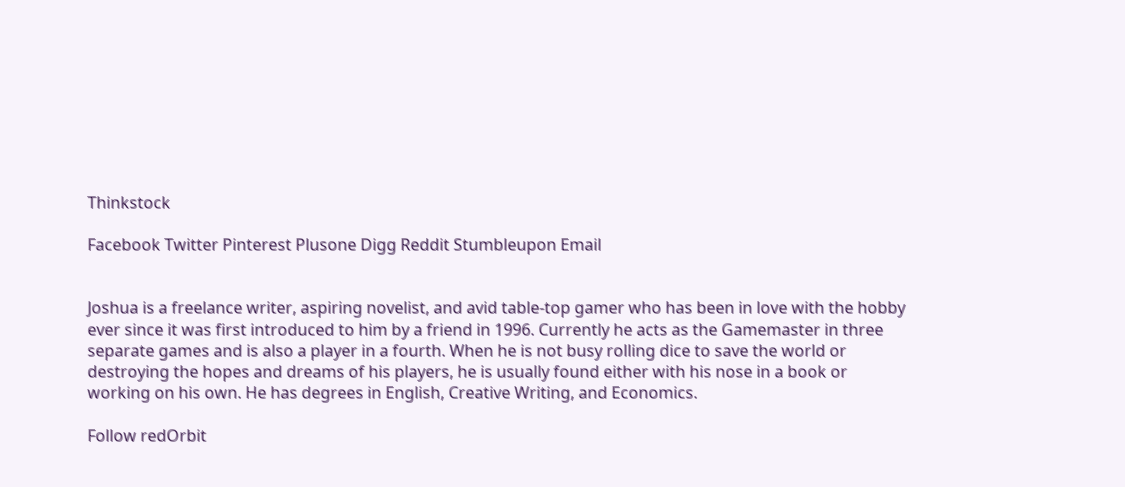Thinkstock

Facebook Twitter Pinterest Plusone Digg Reddit Stumbleupon Email


Joshua is a freelance writer, aspiring novelist, and avid table-top gamer who has been in love with the hobby ever since it was first introduced to him by a friend in 1996. Currently he acts as the Gamemaster in three separate games and is also a player in a fourth. When he is not busy rolling dice to save the world or destroying the hopes and dreams of his players, he is usually found either with his nose in a book or working on his own. He has degrees in English, Creative Writing, and Economics.

Follow redOrbit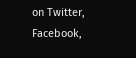on Twitter, Facebook,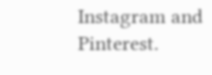Instagram and Pinterest.